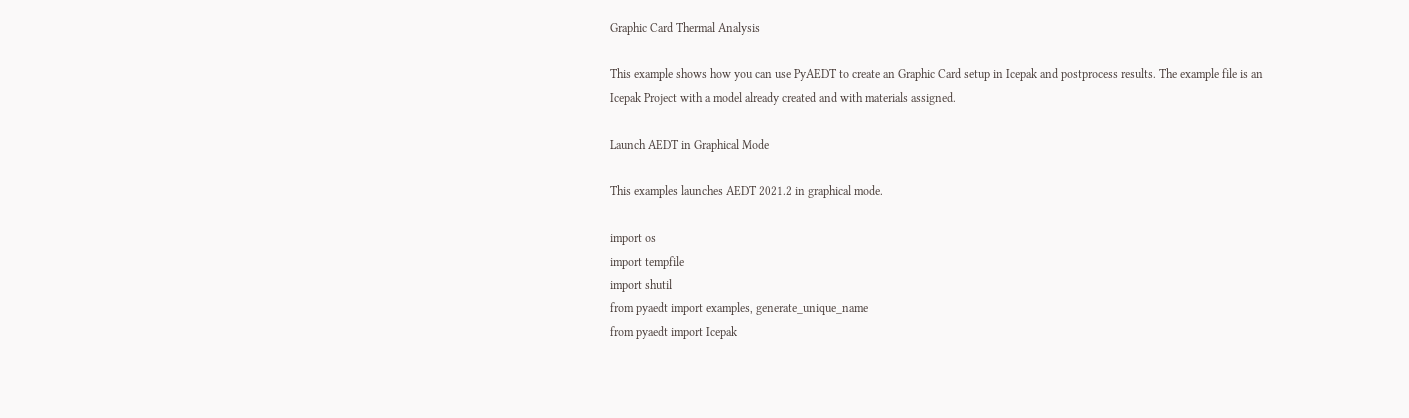Graphic Card Thermal Analysis

This example shows how you can use PyAEDT to create an Graphic Card setup in Icepak and postprocess results. The example file is an Icepak Project with a model already created and with materials assigned.

Launch AEDT in Graphical Mode

This examples launches AEDT 2021.2 in graphical mode.

import os
import tempfile
import shutil
from pyaedt import examples, generate_unique_name
from pyaedt import Icepak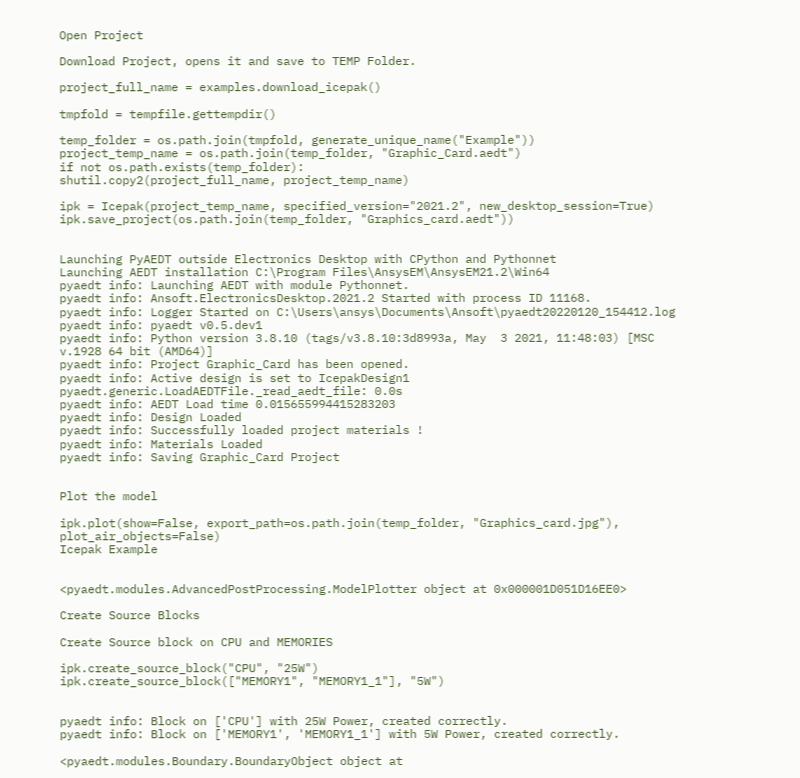Open Project

Download Project, opens it and save to TEMP Folder.

project_full_name = examples.download_icepak()

tmpfold = tempfile.gettempdir()

temp_folder = os.path.join(tmpfold, generate_unique_name("Example"))
project_temp_name = os.path.join(temp_folder, "Graphic_Card.aedt")
if not os.path.exists(temp_folder):
shutil.copy2(project_full_name, project_temp_name)

ipk = Icepak(project_temp_name, specified_version="2021.2", new_desktop_session=True)
ipk.save_project(os.path.join(temp_folder, "Graphics_card.aedt"))


Launching PyAEDT outside Electronics Desktop with CPython and Pythonnet
Launching AEDT installation C:\Program Files\AnsysEM\AnsysEM21.2\Win64
pyaedt info: Launching AEDT with module Pythonnet.
pyaedt info: Ansoft.ElectronicsDesktop.2021.2 Started with process ID 11168.
pyaedt info: Logger Started on C:\Users\ansys\Documents\Ansoft\pyaedt20220120_154412.log
pyaedt info: pyaedt v0.5.dev1
pyaedt info: Python version 3.8.10 (tags/v3.8.10:3d8993a, May  3 2021, 11:48:03) [MSC v.1928 64 bit (AMD64)]
pyaedt info: Project Graphic_Card has been opened.
pyaedt info: Active design is set to IcepakDesign1
pyaedt.generic.LoadAEDTFile._read_aedt_file: 0.0s
pyaedt info: AEDT Load time 0.015655994415283203
pyaedt info: Design Loaded
pyaedt info: Successfully loaded project materials !
pyaedt info: Materials Loaded
pyaedt info: Saving Graphic_Card Project


Plot the model

ipk.plot(show=False, export_path=os.path.join(temp_folder, "Graphics_card.jpg"), plot_air_objects=False)
Icepak Example


<pyaedt.modules.AdvancedPostProcessing.ModelPlotter object at 0x000001D051D16EE0>

Create Source Blocks

Create Source block on CPU and MEMORIES

ipk.create_source_block("CPU", "25W")
ipk.create_source_block(["MEMORY1", "MEMORY1_1"], "5W")


pyaedt info: Block on ['CPU'] with 25W Power, created correctly.
pyaedt info: Block on ['MEMORY1', 'MEMORY1_1'] with 5W Power, created correctly.

<pyaedt.modules.Boundary.BoundaryObject object at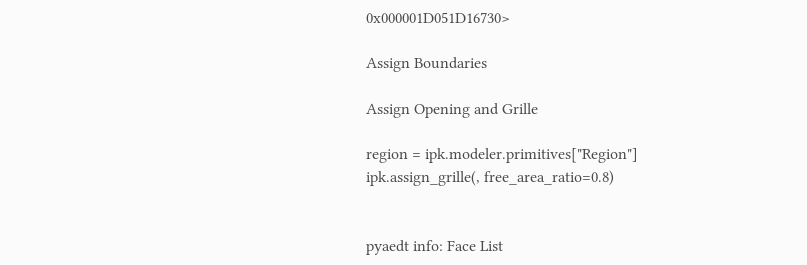0x000001D051D16730>

Assign Boundaries

Assign Opening and Grille

region = ipk.modeler.primitives["Region"]
ipk.assign_grille(, free_area_ratio=0.8)


pyaedt info: Face List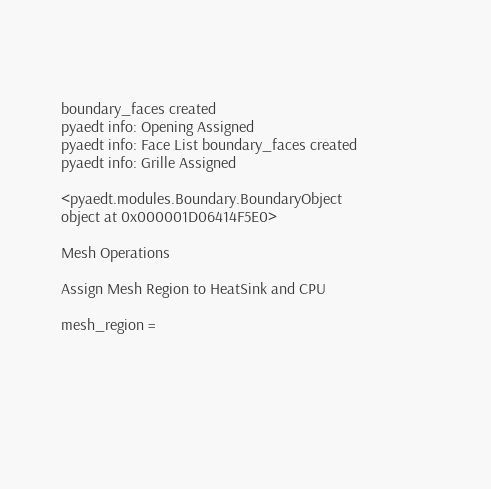boundary_faces created
pyaedt info: Opening Assigned
pyaedt info: Face List boundary_faces created
pyaedt info: Grille Assigned

<pyaedt.modules.Boundary.BoundaryObject object at 0x000001D06414F5E0>

Mesh Operations

Assign Mesh Region to HeatSink and CPU

mesh_region =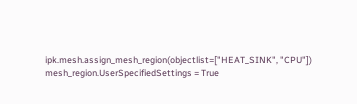ipk.mesh.assign_mesh_region(objectlist=["HEAT_SINK", "CPU"])
mesh_region.UserSpecifiedSettings = True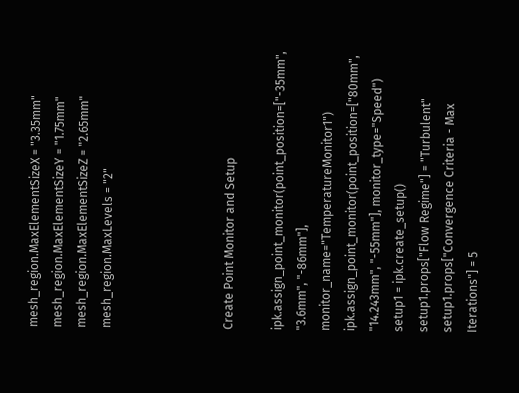mesh_region.MaxElementSizeX = "3.35mm"
mesh_region.MaxElementSizeY = "1.75mm"
mesh_region.MaxElementSizeZ = "2.65mm"
mesh_region.MaxLevels = "2"




Create Point Monitor and Setup

ipk.assign_point_monitor(point_position=["-35mm", "3.6mm", "-86mm"], monitor_name="TemperatureMonitor1")
ipk.assign_point_monitor(point_position=["80mm", "14.243mm", "-55mm"], monitor_type="Speed")
setup1 = ipk.create_setup()
setup1.props["Flow Regime"] = "Turbulent"
setup1.props["Convergence Criteria - Max Iterations"] = 5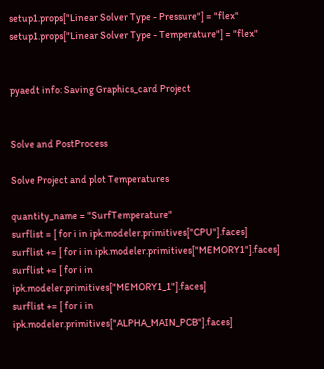setup1.props["Linear Solver Type - Pressure"] = "flex"
setup1.props["Linear Solver Type - Temperature"] = "flex"


pyaedt info: Saving Graphics_card Project


Solve and PostProcess

Solve Project and plot Temperatures

quantity_name = "SurfTemperature"
surflist = [ for i in ipk.modeler.primitives["CPU"].faces]
surflist += [ for i in ipk.modeler.primitives["MEMORY1"].faces]
surflist += [ for i in ipk.modeler.primitives["MEMORY1_1"].faces]
surflist += [ for i in ipk.modeler.primitives["ALPHA_MAIN_PCB"].faces]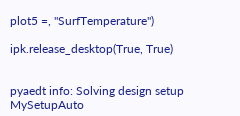plot5 =, "SurfTemperature")

ipk.release_desktop(True, True)


pyaedt info: Solving design setup MySetupAuto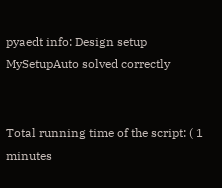pyaedt info: Design setup MySetupAuto solved correctly


Total running time of the script: ( 1 minutes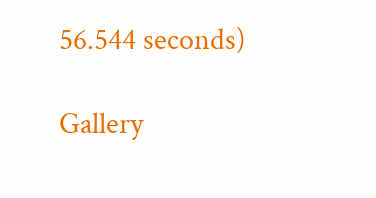56.544 seconds)

Gallery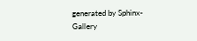generated by Sphinx-Gallery